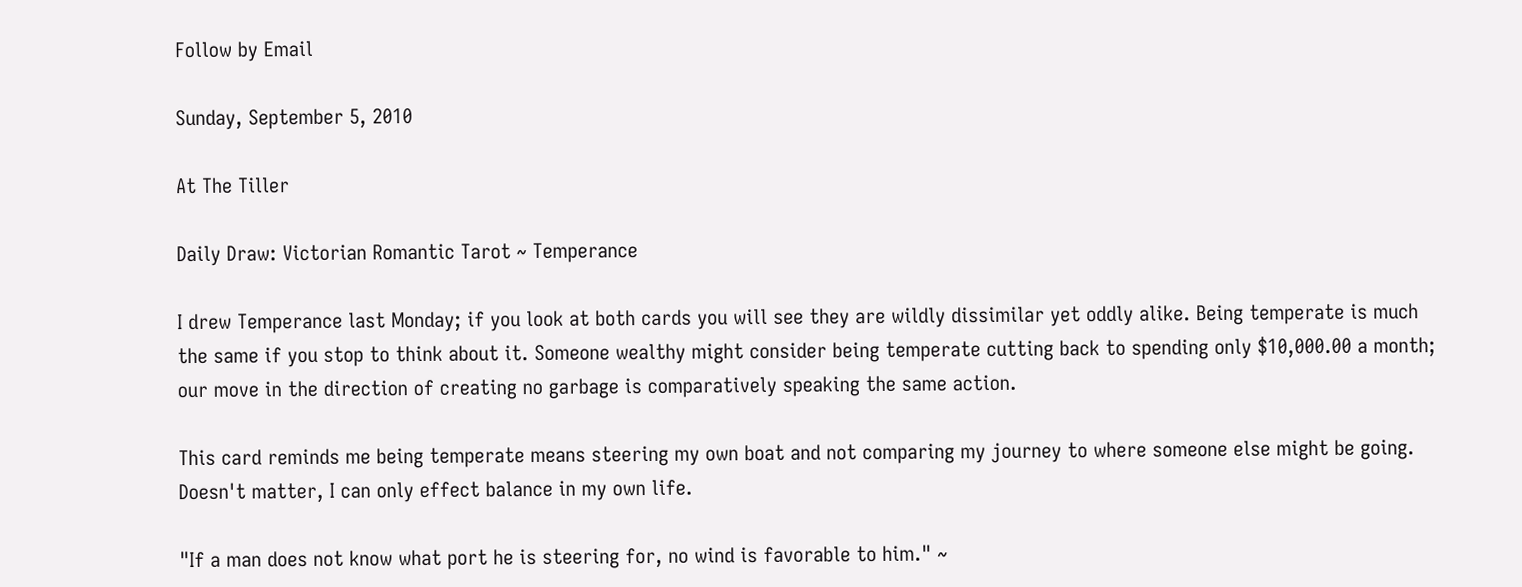Follow by Email

Sunday, September 5, 2010

At The Tiller

Daily Draw: Victorian Romantic Tarot ~ Temperance

I drew Temperance last Monday; if you look at both cards you will see they are wildly dissimilar yet oddly alike. Being temperate is much the same if you stop to think about it. Someone wealthy might consider being temperate cutting back to spending only $10,000.00 a month; our move in the direction of creating no garbage is comparatively speaking the same action.

This card reminds me being temperate means steering my own boat and not comparing my journey to where someone else might be going. Doesn't matter, I can only effect balance in my own life.

"If a man does not know what port he is steering for, no wind is favorable to him." ~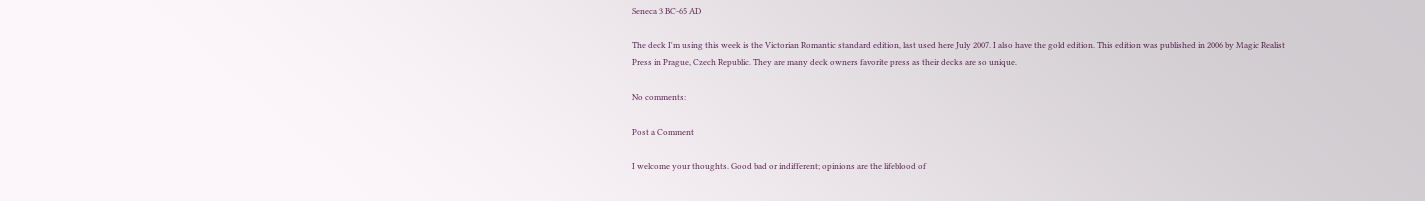Seneca 3 BC-65 AD

The deck I'm using this week is the Victorian Romantic standard edition, last used here July 2007. I also have the gold edition. This edition was published in 2006 by Magic Realist Press in Prague, Czech Republic. They are many deck owners favorite press as their decks are so unique.

No comments:

Post a Comment

I welcome your thoughts. Good bad or indifferent; opinions are the lifeblood of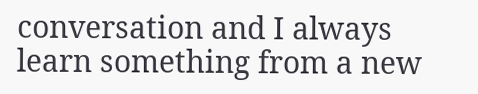conversation and I always learn something from a new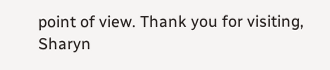point of view. Thank you for visiting, Sharyn